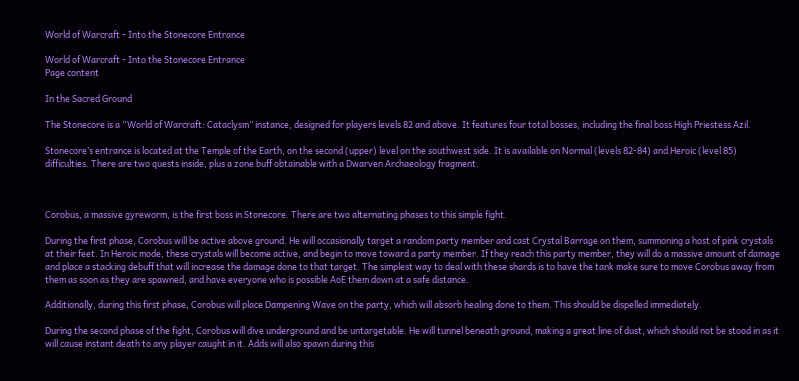World of Warcraft - Into the Stonecore Entrance

World of Warcraft - Into the Stonecore Entrance
Page content

In the Sacred Ground

The Stonecore is a “World of Warcraft: Cataclysm” instance, designed for players levels 82 and above. It features four total bosses, including the final boss High Priestess Azil.

Stonecore’s entrance is located at the Temple of the Earth, on the second (upper) level on the southwest side. It is available on Normal (levels 82-84) and Heroic (level 85) difficulties. There are two quests inside, plus a zone buff obtainable with a Dwarven Archaeology fragment.



Corobus, a massive gyreworm, is the first boss in Stonecore. There are two alternating phases to this simple fight.

During the first phase, Corobus will be active above ground. He will occasionally target a random party member and cast Crystal Barrage on them, summoning a host of pink crystals at their feet. In Heroic mode, these crystals will become active, and begin to move toward a party member. If they reach this party member, they will do a massive amount of damage and place a stacking debuff that will increase the damage done to that target. The simplest way to deal with these shards is to have the tank make sure to move Corobus away from them as soon as they are spawned, and have everyone who is possible AoE them down at a safe distance.

Additionally, during this first phase, Corobus will place Dampening Wave on the party, which will absorb healing done to them. This should be dispelled immediately.

During the second phase of the fight, Corobus will dive underground and be untargetable. He will tunnel beneath ground, making a great line of dust, which should not be stood in as it will cause instant death to any player caught in it. Adds will also spawn during this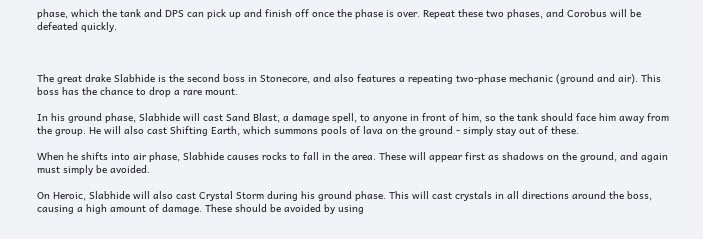phase, which the tank and DPS can pick up and finish off once the phase is over. Repeat these two phases, and Corobus will be defeated quickly.



The great drake Slabhide is the second boss in Stonecore, and also features a repeating two-phase mechanic (ground and air). This boss has the chance to drop a rare mount.

In his ground phase, Slabhide will cast Sand Blast, a damage spell, to anyone in front of him, so the tank should face him away from the group. He will also cast Shifting Earth, which summons pools of lava on the ground - simply stay out of these.

When he shifts into air phase, Slabhide causes rocks to fall in the area. These will appear first as shadows on the ground, and again must simply be avoided.

On Heroic, Slabhide will also cast Crystal Storm during his ground phase. This will cast crystals in all directions around the boss, causing a high amount of damage. These should be avoided by using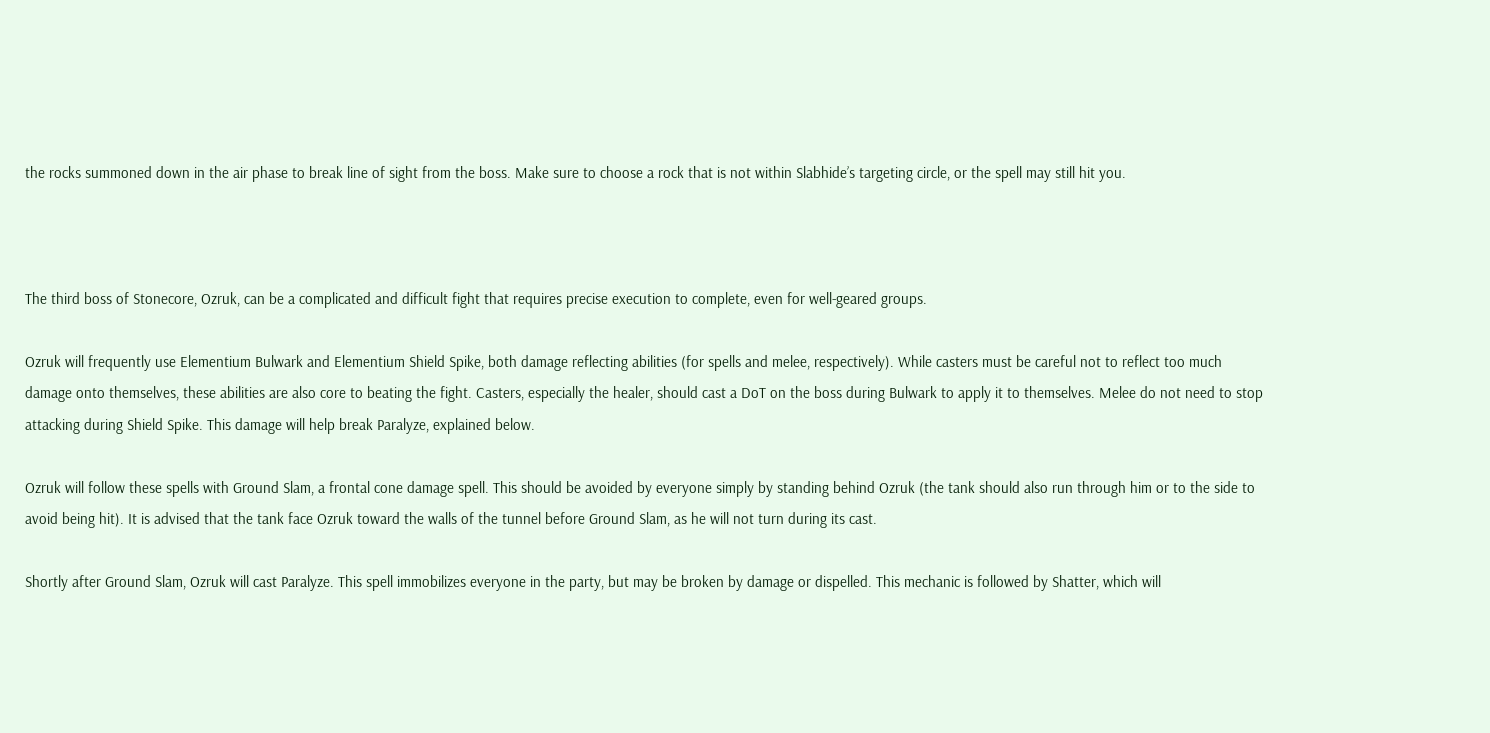the rocks summoned down in the air phase to break line of sight from the boss. Make sure to choose a rock that is not within Slabhide’s targeting circle, or the spell may still hit you.



The third boss of Stonecore, Ozruk, can be a complicated and difficult fight that requires precise execution to complete, even for well-geared groups.

Ozruk will frequently use Elementium Bulwark and Elementium Shield Spike, both damage reflecting abilities (for spells and melee, respectively). While casters must be careful not to reflect too much damage onto themselves, these abilities are also core to beating the fight. Casters, especially the healer, should cast a DoT on the boss during Bulwark to apply it to themselves. Melee do not need to stop attacking during Shield Spike. This damage will help break Paralyze, explained below.

Ozruk will follow these spells with Ground Slam, a frontal cone damage spell. This should be avoided by everyone simply by standing behind Ozruk (the tank should also run through him or to the side to avoid being hit). It is advised that the tank face Ozruk toward the walls of the tunnel before Ground Slam, as he will not turn during its cast.

Shortly after Ground Slam, Ozruk will cast Paralyze. This spell immobilizes everyone in the party, but may be broken by damage or dispelled. This mechanic is followed by Shatter, which will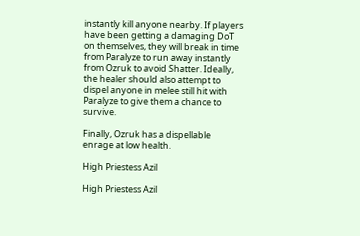instantly kill anyone nearby. If players have been getting a damaging DoT on themselves, they will break in time from Paralyze to run away instantly from Ozruk to avoid Shatter. Ideally, the healer should also attempt to dispel anyone in melee still hit with Paralyze to give them a chance to survive.

Finally, Ozruk has a dispellable enrage at low health.

High Priestess Azil

High Priestess Azil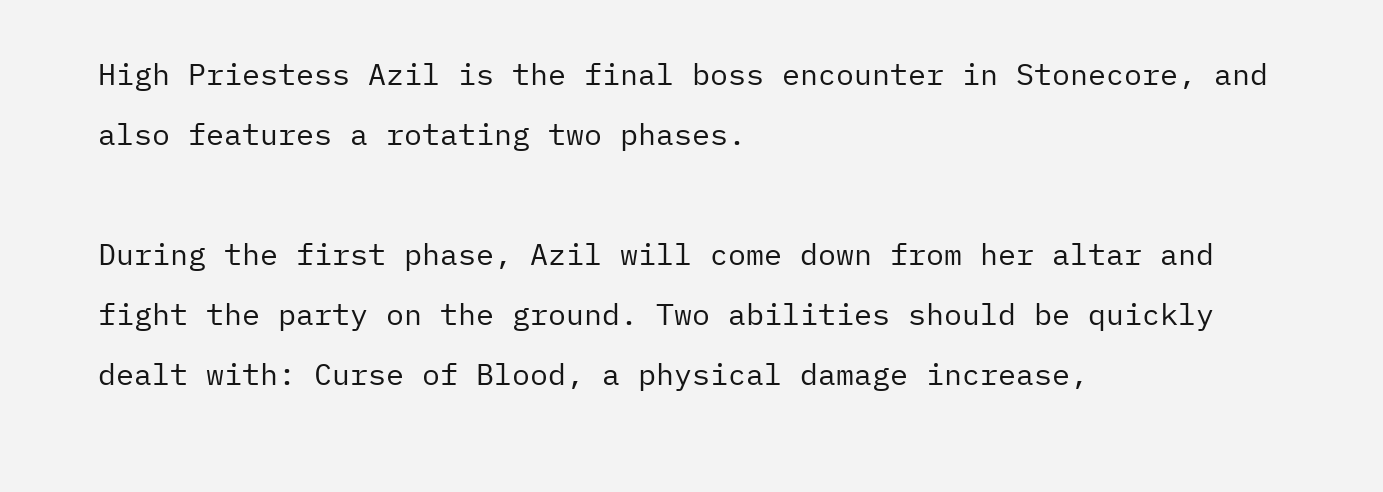High Priestess Azil is the final boss encounter in Stonecore, and also features a rotating two phases.

During the first phase, Azil will come down from her altar and fight the party on the ground. Two abilities should be quickly dealt with: Curse of Blood, a physical damage increase,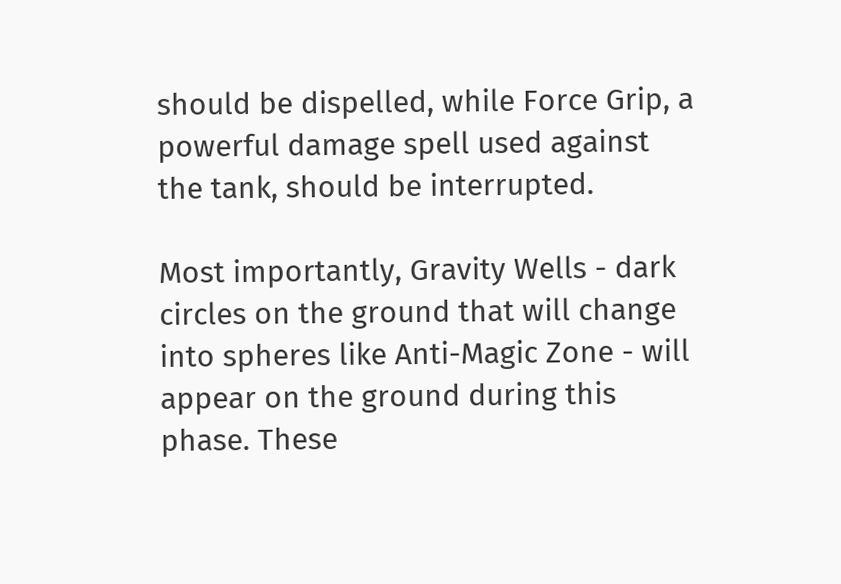should be dispelled, while Force Grip, a powerful damage spell used against the tank, should be interrupted.

Most importantly, Gravity Wells - dark circles on the ground that will change into spheres like Anti-Magic Zone - will appear on the ground during this phase. These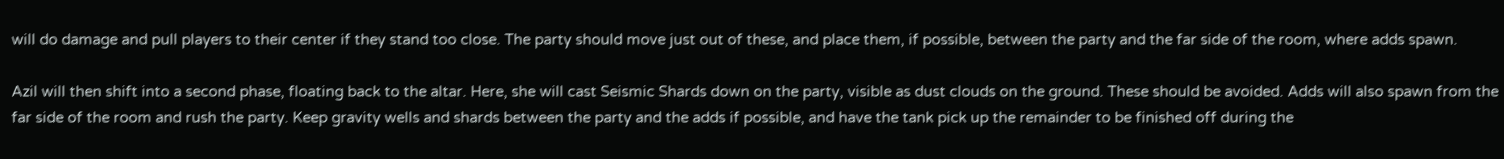will do damage and pull players to their center if they stand too close. The party should move just out of these, and place them, if possible, between the party and the far side of the room, where adds spawn.

Azil will then shift into a second phase, floating back to the altar. Here, she will cast Seismic Shards down on the party, visible as dust clouds on the ground. These should be avoided. Adds will also spawn from the far side of the room and rush the party. Keep gravity wells and shards between the party and the adds if possible, and have the tank pick up the remainder to be finished off during the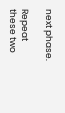next phase.

Repeat these two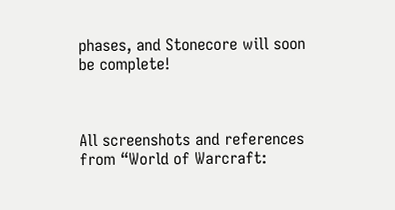phases, and Stonecore will soon be complete!



All screenshots and references from “World of Warcraft: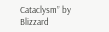Cataclysm” by Blizzard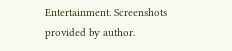Entertainment. Screenshots provided by author.